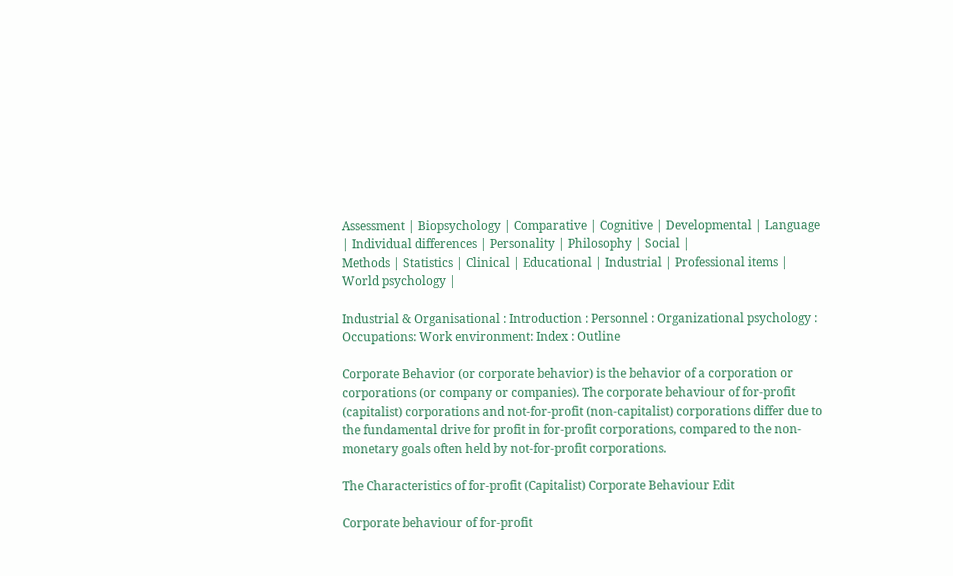Assessment | Biopsychology | Comparative | Cognitive | Developmental | Language | Individual differences | Personality | Philosophy | Social |
Methods | Statistics | Clinical | Educational | Industrial | Professional items | World psychology |

Industrial & Organisational : Introduction : Personnel : Organizational psychology : Occupations: Work environment: Index : Outline

Corporate Behavior (or corporate behavior) is the behavior of a corporation or corporations (or company or companies). The corporate behaviour of for-profit (capitalist) corporations and not-for-profit (non-capitalist) corporations differ due to the fundamental drive for profit in for-profit corporations, compared to the non-monetary goals often held by not-for-profit corporations.

The Characteristics of for-profit (Capitalist) Corporate Behaviour Edit

Corporate behaviour of for-profit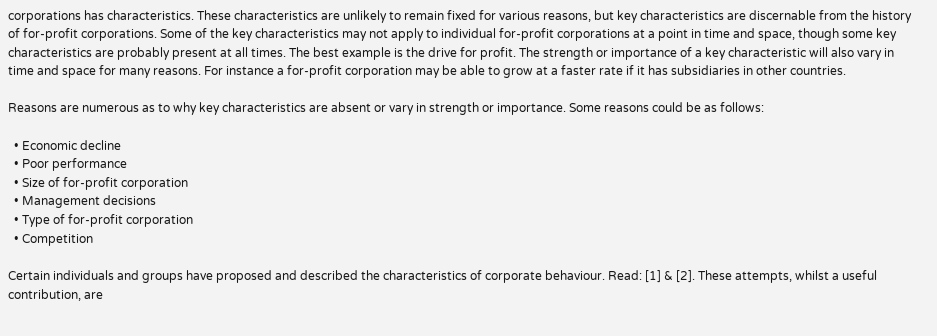corporations has characteristics. These characteristics are unlikely to remain fixed for various reasons, but key characteristics are discernable from the history of for-profit corporations. Some of the key characteristics may not apply to individual for-profit corporations at a point in time and space, though some key characteristics are probably present at all times. The best example is the drive for profit. The strength or importance of a key characteristic will also vary in time and space for many reasons. For instance a for-profit corporation may be able to grow at a faster rate if it has subsidiaries in other countries.

Reasons are numerous as to why key characteristics are absent or vary in strength or importance. Some reasons could be as follows:

  • Economic decline
  • Poor performance
  • Size of for-profit corporation
  • Management decisions
  • Type of for-profit corporation
  • Competition

Certain individuals and groups have proposed and described the characteristics of corporate behaviour. Read: [1] & [2]. These attempts, whilst a useful contribution, are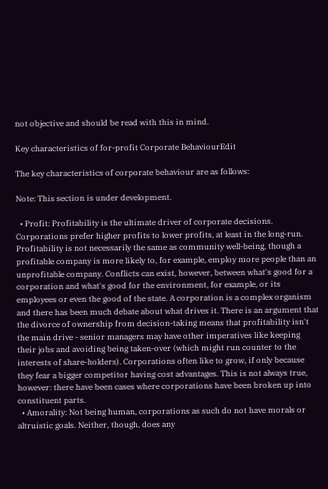not objective and should be read with this in mind.

Key characteristics of for-profit Corporate BehaviourEdit

The key characteristics of corporate behaviour are as follows:

Note: This section is under development.

  • Profit: Profitability is the ultimate driver of corporate decisions. Corporations prefer higher profits to lower profits, at least in the long-run. Profitability is not necessarily the same as community well-being, though a profitable company is more likely to, for example, employ more people than an unprofitable company. Conflicts can exist, however, between what's good for a corporation and what's good for the environment, for example, or its employees or even the good of the state. A corporation is a complex organism and there has been much debate about what drives it. There is an argument that the divorce of ownership from decision-taking means that profitability isn't the main drive - senior managers may have other imperatives like keeping their jobs and avoiding being taken-over (which might run counter to the interests of share-holders). Corporations often like to grow, if only because they fear a bigger competitor having cost advantages. This is not always true, however: there have been cases where corporations have been broken up into constituent parts.
  • Amorality: Not being human, corporations as such do not have morals or altruistic goals. Neither, though, does any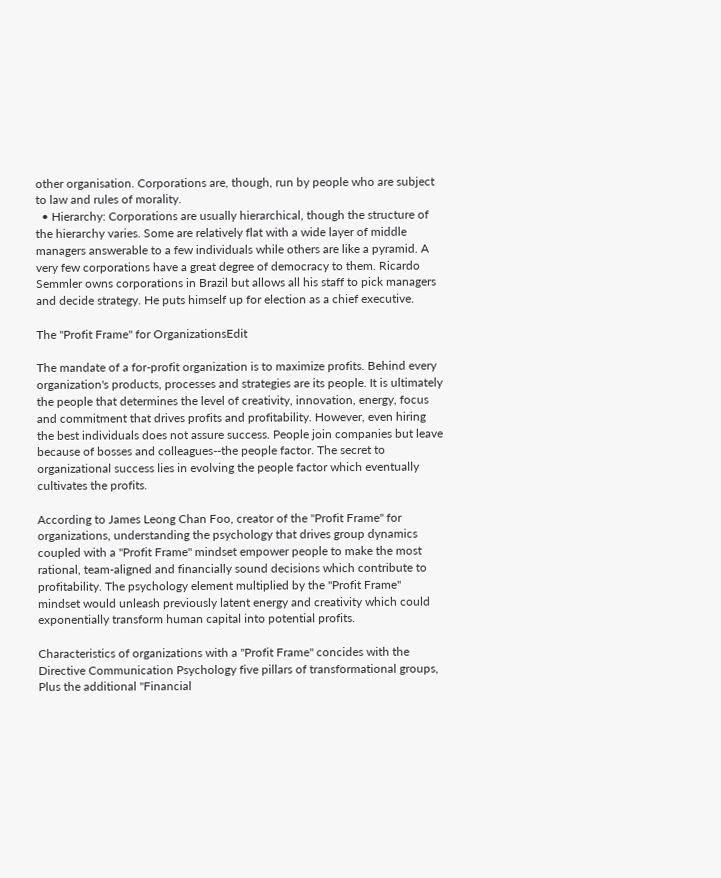other organisation. Corporations are, though, run by people who are subject to law and rules of morality.
  • Hierarchy: Corporations are usually hierarchical, though the structure of the hierarchy varies. Some are relatively flat with a wide layer of middle managers answerable to a few individuals while others are like a pyramid. A very few corporations have a great degree of democracy to them. Ricardo Semmler owns corporations in Brazil but allows all his staff to pick managers and decide strategy. He puts himself up for election as a chief executive.

The "Profit Frame" for OrganizationsEdit

The mandate of a for-profit organization is to maximize profits. Behind every organization's products, processes and strategies are its people. It is ultimately the people that determines the level of creativity, innovation, energy, focus and commitment that drives profits and profitability. However, even hiring the best individuals does not assure success. People join companies but leave because of bosses and colleagues--the people factor. The secret to organizational success lies in evolving the people factor which eventually cultivates the profits.

According to James Leong Chan Foo, creator of the "Profit Frame" for organizations, understanding the psychology that drives group dynamics coupled with a "Profit Frame" mindset empower people to make the most rational, team-aligned and financially sound decisions which contribute to profitability. The psychology element multiplied by the "Profit Frame" mindset would unleash previously latent energy and creativity which could exponentially transform human capital into potential profits.

Characteristics of organizations with a "Profit Frame" concides with the Directive Communication Psychology five pillars of transformational groups, Plus the additional "Financial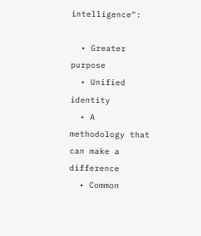intelligence":

  • Greater purpose
  • Unified identity
  • A methodology that can make a difference
  • Common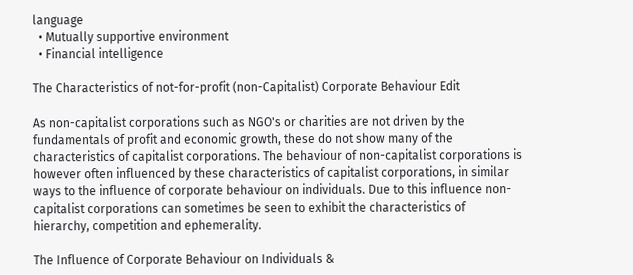language
  • Mutually supportive environment
  • Financial intelligence

The Characteristics of not-for-profit (non-Capitalist) Corporate Behaviour Edit

As non-capitalist corporations such as NGO's or charities are not driven by the fundamentals of profit and economic growth, these do not show many of the characteristics of capitalist corporations. The behaviour of non-capitalist corporations is however often influenced by these characteristics of capitalist corporations, in similar ways to the influence of corporate behaviour on individuals. Due to this influence non-capitalist corporations can sometimes be seen to exhibit the characteristics of hierarchy, competition and ephemerality.

The Influence of Corporate Behaviour on Individuals &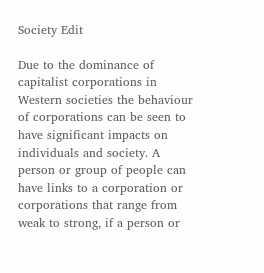Society Edit

Due to the dominance of capitalist corporations in Western societies the behaviour of corporations can be seen to have significant impacts on individuals and society. A person or group of people can have links to a corporation or corporations that range from weak to strong, if a person or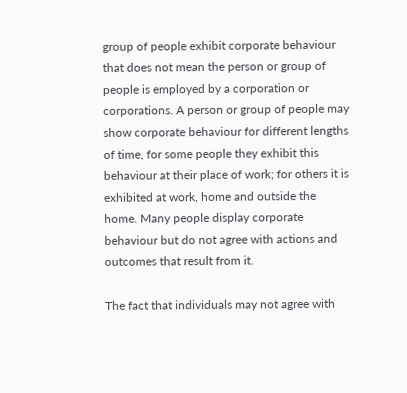group of people exhibit corporate behaviour that does not mean the person or group of people is employed by a corporation or corporations. A person or group of people may show corporate behaviour for different lengths of time, for some people they exhibit this behaviour at their place of work; for others it is exhibited at work, home and outside the home. Many people display corporate behaviour but do not agree with actions and outcomes that result from it.

The fact that individuals may not agree with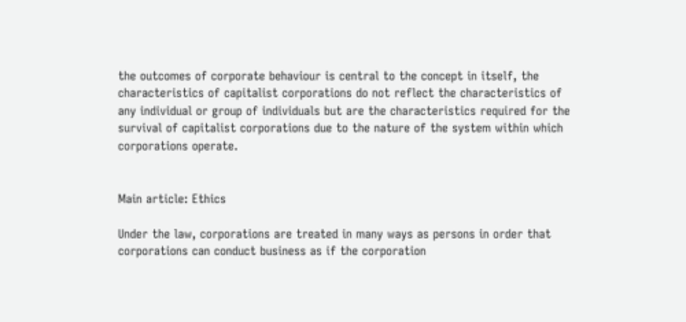the outcomes of corporate behaviour is central to the concept in itself, the characteristics of capitalist corporations do not reflect the characteristics of any individual or group of individuals but are the characteristics required for the survival of capitalist corporations due to the nature of the system within which corporations operate.


Main article: Ethics

Under the law, corporations are treated in many ways as persons in order that corporations can conduct business as if the corporation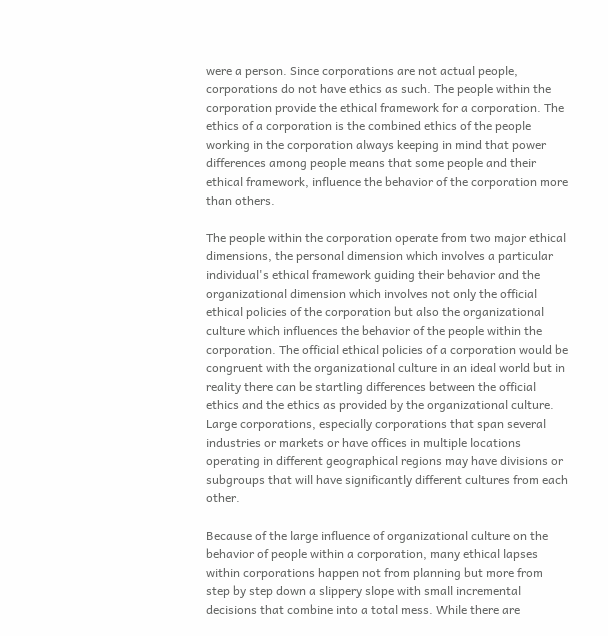were a person. Since corporations are not actual people, corporations do not have ethics as such. The people within the corporation provide the ethical framework for a corporation. The ethics of a corporation is the combined ethics of the people working in the corporation always keeping in mind that power differences among people means that some people and their ethical framework, influence the behavior of the corporation more than others.

The people within the corporation operate from two major ethical dimensions, the personal dimension which involves a particular individual's ethical framework guiding their behavior and the organizational dimension which involves not only the official ethical policies of the corporation but also the organizational culture which influences the behavior of the people within the corporation. The official ethical policies of a corporation would be congruent with the organizational culture in an ideal world but in reality there can be startling differences between the official ethics and the ethics as provided by the organizational culture. Large corporations, especially corporations that span several industries or markets or have offices in multiple locations operating in different geographical regions may have divisions or subgroups that will have significantly different cultures from each other.

Because of the large influence of organizational culture on the behavior of people within a corporation, many ethical lapses within corporations happen not from planning but more from step by step down a slippery slope with small incremental decisions that combine into a total mess. While there are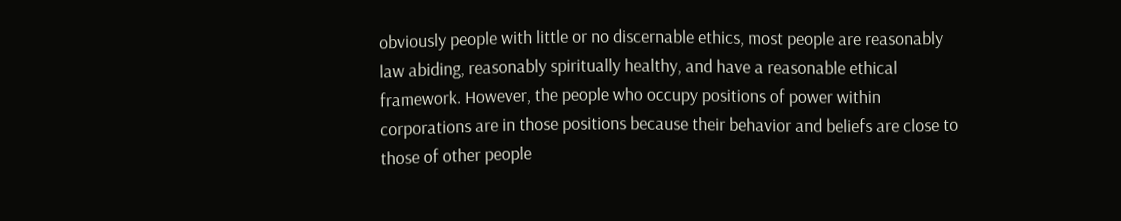obviously people with little or no discernable ethics, most people are reasonably law abiding, reasonably spiritually healthy, and have a reasonable ethical framework. However, the people who occupy positions of power within corporations are in those positions because their behavior and beliefs are close to those of other people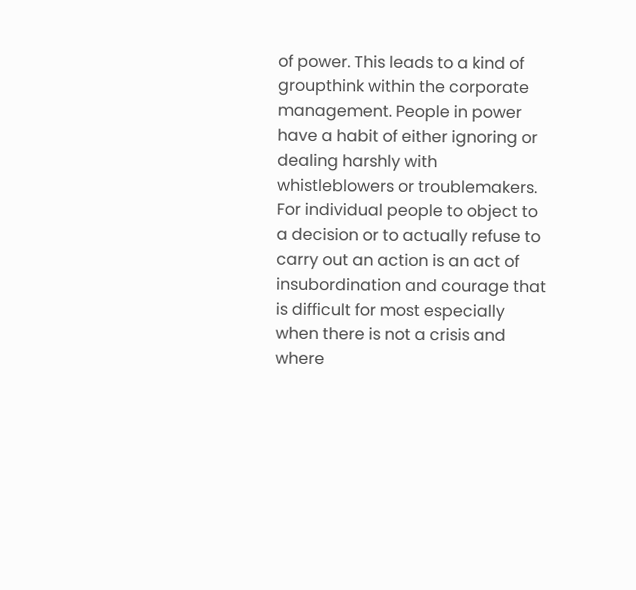of power. This leads to a kind of groupthink within the corporate management. People in power have a habit of either ignoring or dealing harshly with whistleblowers or troublemakers. For individual people to object to a decision or to actually refuse to carry out an action is an act of insubordination and courage that is difficult for most especially when there is not a crisis and where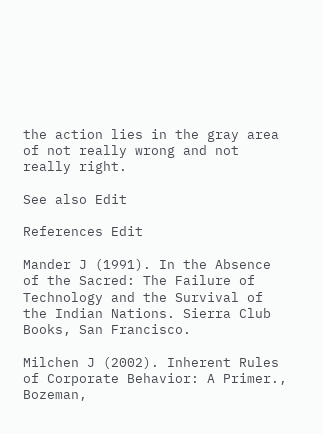the action lies in the gray area of not really wrong and not really right.

See also Edit

References Edit

Mander J (1991). In the Absence of the Sacred: The Failure of Technology and the Survival of the Indian Nations. Sierra Club Books, San Francisco.

Milchen J (2002). Inherent Rules of Corporate Behavior: A Primer., Bozeman,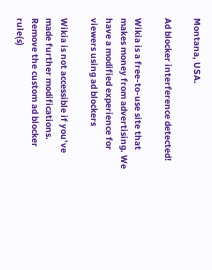Montana, USA.

Ad blocker interference detected!

Wikia is a free-to-use site that makes money from advertising. We have a modified experience for viewers using ad blockers

Wikia is not accessible if you’ve made further modifications. Remove the custom ad blocker rule(s)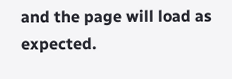and the page will load as expected.